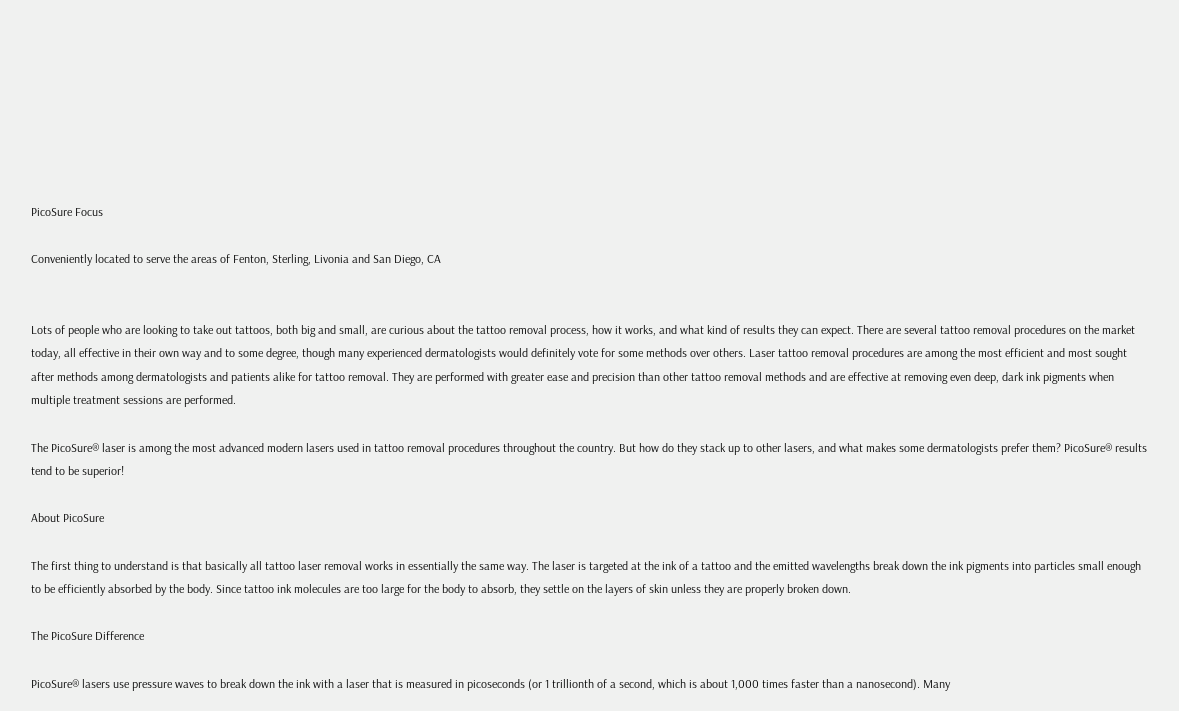PicoSure Focus

Conveniently located to serve the areas of Fenton, Sterling, Livonia and San Diego, CA


Lots of people who are looking to take out tattoos, both big and small, are curious about the tattoo removal process, how it works, and what kind of results they can expect. There are several tattoo removal procedures on the market today, all effective in their own way and to some degree, though many experienced dermatologists would definitely vote for some methods over others. Laser tattoo removal procedures are among the most efficient and most sought after methods among dermatologists and patients alike for tattoo removal. They are performed with greater ease and precision than other tattoo removal methods and are effective at removing even deep, dark ink pigments when multiple treatment sessions are performed.

The PicoSure® laser is among the most advanced modern lasers used in tattoo removal procedures throughout the country. But how do they stack up to other lasers, and what makes some dermatologists prefer them? PicoSure® results tend to be superior!

About PicoSure

The first thing to understand is that basically all tattoo laser removal works in essentially the same way. The laser is targeted at the ink of a tattoo and the emitted wavelengths break down the ink pigments into particles small enough to be efficiently absorbed by the body. Since tattoo ink molecules are too large for the body to absorb, they settle on the layers of skin unless they are properly broken down.

The PicoSure Difference

PicoSure® lasers use pressure waves to break down the ink with a laser that is measured in picoseconds (or 1 trillionth of a second, which is about 1,000 times faster than a nanosecond). Many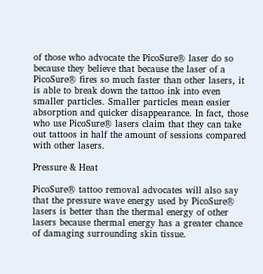of those who advocate the PicoSure® laser do so because they believe that because the laser of a PicoSure® fires so much faster than other lasers, it is able to break down the tattoo ink into even smaller particles. Smaller particles mean easier absorption and quicker disappearance. In fact, those who use PicoSure® lasers claim that they can take out tattoos in half the amount of sessions compared with other lasers.

Pressure & Heat

PicoSure® tattoo removal advocates will also say that the pressure wave energy used by PicoSure® lasers is better than the thermal energy of other lasers because thermal energy has a greater chance of damaging surrounding skin tissue.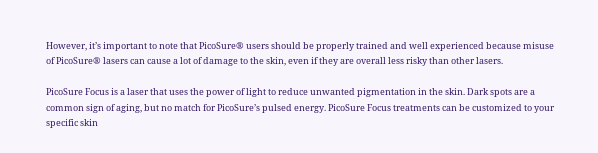However, it’s important to note that PicoSure® users should be properly trained and well experienced because misuse of PicoSure® lasers can cause a lot of damage to the skin, even if they are overall less risky than other lasers.

PicoSure Focus is a laser that uses the power of light to reduce unwanted pigmentation in the skin. Dark spots are a common sign of aging, but no match for PicoSure’s pulsed energy. PicoSure Focus treatments can be customized to your specific skin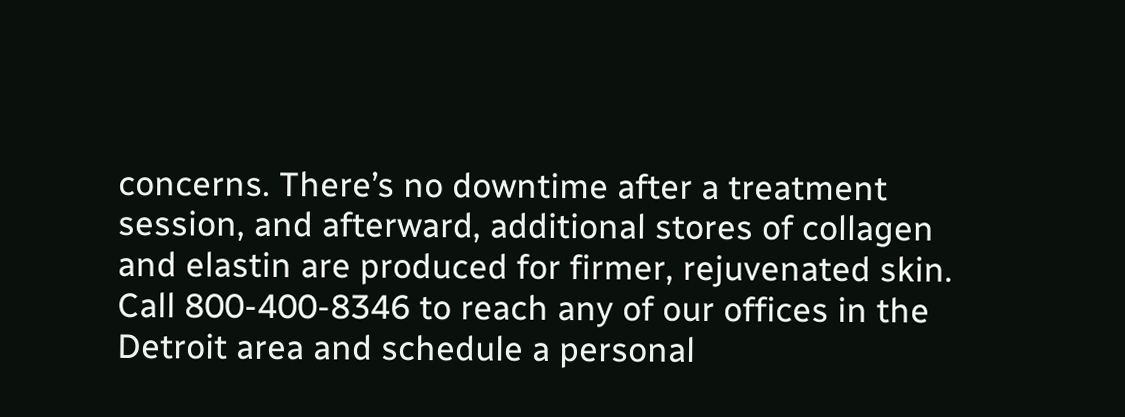concerns. There’s no downtime after a treatment session, and afterward, additional stores of collagen and elastin are produced for firmer, rejuvenated skin. Call 800-400-8346 to reach any of our offices in the Detroit area and schedule a personal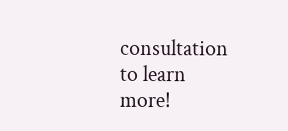consultation to learn more!